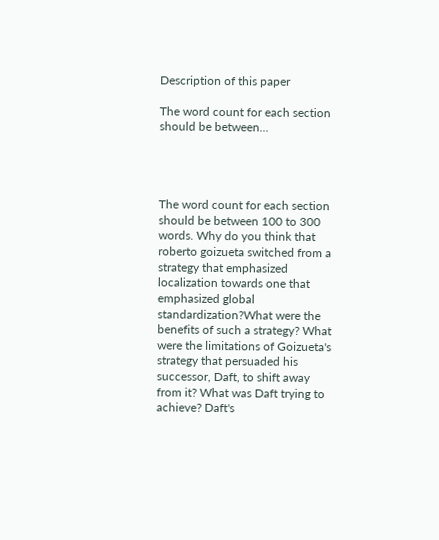Description of this paper

The word count for each section should be between...




The word count for each section should be between 100 to 300 words. Why do you think that roberto goizueta switched from a strategy that emphasized localization towards one that emphasized global standardization?What were the benefits of such a strategy? What were the limitations of Goizueta's strategy that persuaded his successor, Daft, to shift away from it? What was Daft trying to achieve? Daft's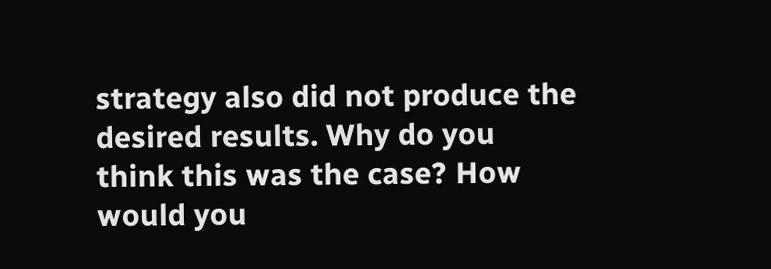strategy also did not produce the desired results. Why do you think this was the case? How would you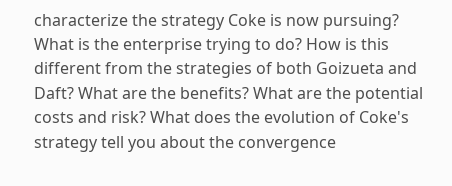characterize the strategy Coke is now pursuing? What is the enterprise trying to do? How is this different from the strategies of both Goizueta and Daft? What are the benefits? What are the potential costs and risk? What does the evolution of Coke's strategy tell you about the convergence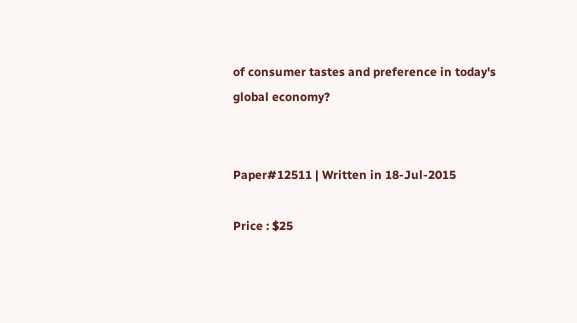of consumer tastes and preference in today's global economy?


Paper#12511 | Written in 18-Jul-2015

Price : $25